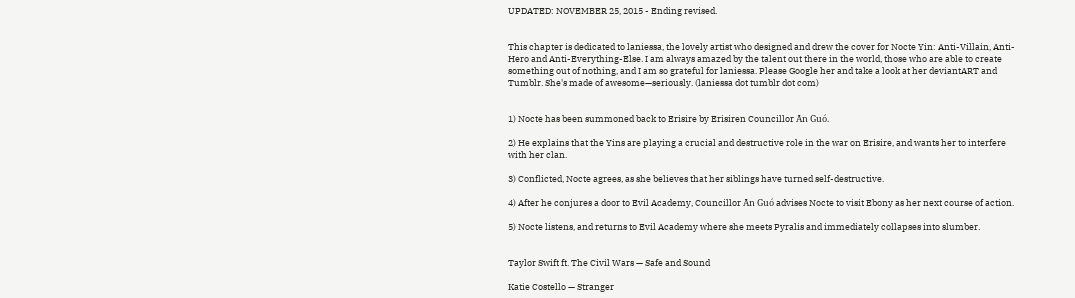UPDATED: NOVEMBER 25, 2015 - Ending revised.


This chapter is dedicated to laniessa, the lovely artist who designed and drew the cover for Nocte Yin: Anti-Villain, Anti-Hero and Anti-Everything-Else. I am always amazed by the talent out there in the world, those who are able to create something out of nothing, and I am so grateful for laniessa. Please Google her and take a look at her deviantART and Tumblr. She's made of awesome—seriously. (laniessa dot tumblr dot com)


1) Nocte has been summoned back to Erisire by Erisiren Councillor Ān Guó.

2) He explains that the Yins are playing a crucial and destructive role in the war on Erisire, and wants her to interfere with her clan.

3) Conflicted, Nocte agrees, as she believes that her siblings have turned self-destructive.

4) After he conjures a door to Evil Academy, Councillor Ān Guó advises Nocte to visit Ebony as her next course of action.

5) Nocte listens, and returns to Evil Academy where she meets Pyralis and immediately collapses into slumber.


Taylor Swift ft. The Civil Wars — Safe and Sound

Katie Costello — Stranger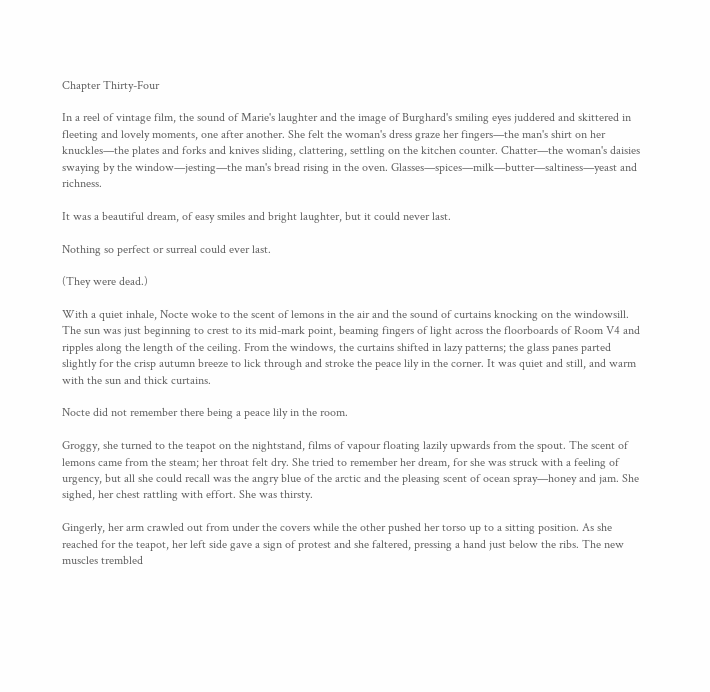Chapter Thirty-Four

In a reel of vintage film, the sound of Marie's laughter and the image of Burghard's smiling eyes juddered and skittered in fleeting and lovely moments, one after another. She felt the woman's dress graze her fingers—the man's shirt on her knuckles—the plates and forks and knives sliding, clattering, settling on the kitchen counter. Chatter—the woman's daisies swaying by the window—jesting—the man's bread rising in the oven. Glasses—spices—milk—butter—saltiness—yeast and richness.

It was a beautiful dream, of easy smiles and bright laughter, but it could never last.

Nothing so perfect or surreal could ever last.

(They were dead.)

With a quiet inhale, Nocte woke to the scent of lemons in the air and the sound of curtains knocking on the windowsill. The sun was just beginning to crest to its mid-mark point, beaming fingers of light across the floorboards of Room V4 and ripples along the length of the ceiling. From the windows, the curtains shifted in lazy patterns; the glass panes parted slightly for the crisp autumn breeze to lick through and stroke the peace lily in the corner. It was quiet and still, and warm with the sun and thick curtains.

Nocte did not remember there being a peace lily in the room.

Groggy, she turned to the teapot on the nightstand, films of vapour floating lazily upwards from the spout. The scent of lemons came from the steam; her throat felt dry. She tried to remember her dream, for she was struck with a feeling of urgency, but all she could recall was the angry blue of the arctic and the pleasing scent of ocean spray—honey and jam. She sighed, her chest rattling with effort. She was thirsty.

Gingerly, her arm crawled out from under the covers while the other pushed her torso up to a sitting position. As she reached for the teapot, her left side gave a sign of protest and she faltered, pressing a hand just below the ribs. The new muscles trembled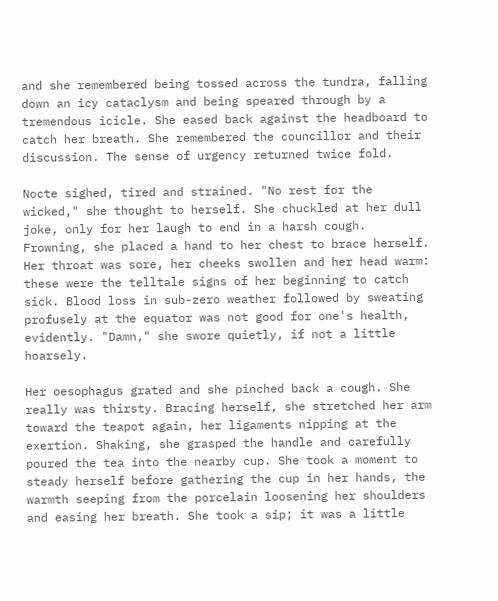and she remembered being tossed across the tundra, falling down an icy cataclysm and being speared through by a tremendous icicle. She eased back against the headboard to catch her breath. She remembered the councillor and their discussion. The sense of urgency returned twice fold.

Nocte sighed, tired and strained. "No rest for the wicked," she thought to herself. She chuckled at her dull joke, only for her laugh to end in a harsh cough. Frowning, she placed a hand to her chest to brace herself. Her throat was sore, her cheeks swollen and her head warm: these were the telltale signs of her beginning to catch sick. Blood loss in sub-zero weather followed by sweating profusely at the equator was not good for one's health, evidently. "Damn," she swore quietly, if not a little hoarsely.

Her oesophagus grated and she pinched back a cough. She really was thirsty. Bracing herself, she stretched her arm toward the teapot again, her ligaments nipping at the exertion. Shaking, she grasped the handle and carefully poured the tea into the nearby cup. She took a moment to steady herself before gathering the cup in her hands, the warmth seeping from the porcelain loosening her shoulders and easing her breath. She took a sip; it was a little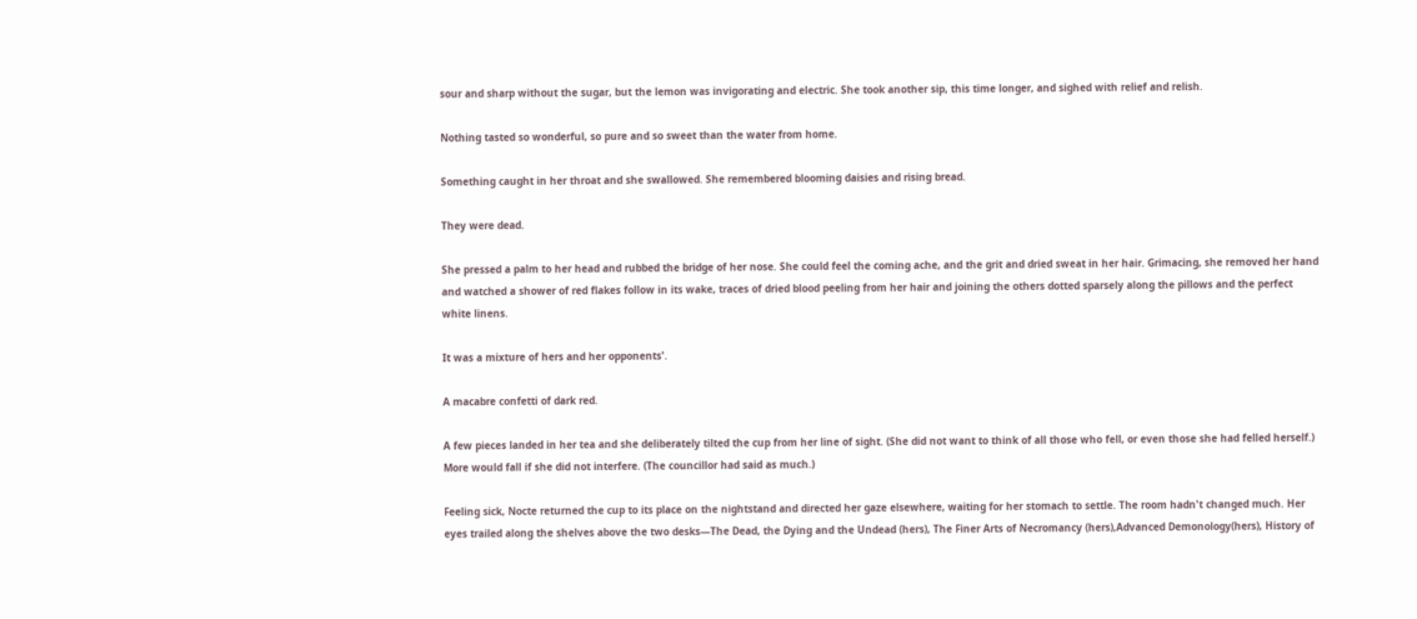sour and sharp without the sugar, but the lemon was invigorating and electric. She took another sip, this time longer, and sighed with relief and relish.

Nothing tasted so wonderful, so pure and so sweet than the water from home.

Something caught in her throat and she swallowed. She remembered blooming daisies and rising bread.

They were dead.

She pressed a palm to her head and rubbed the bridge of her nose. She could feel the coming ache, and the grit and dried sweat in her hair. Grimacing, she removed her hand and watched a shower of red flakes follow in its wake, traces of dried blood peeling from her hair and joining the others dotted sparsely along the pillows and the perfect white linens.

It was a mixture of hers and her opponents'.

A macabre confetti of dark red.

A few pieces landed in her tea and she deliberately tilted the cup from her line of sight. (She did not want to think of all those who fell, or even those she had felled herself.) More would fall if she did not interfere. (The councillor had said as much.)

Feeling sick, Nocte returned the cup to its place on the nightstand and directed her gaze elsewhere, waiting for her stomach to settle. The room hadn't changed much. Her eyes trailed along the shelves above the two desks—The Dead, the Dying and the Undead (hers), The Finer Arts of Necromancy (hers),Advanced Demonology(hers), History of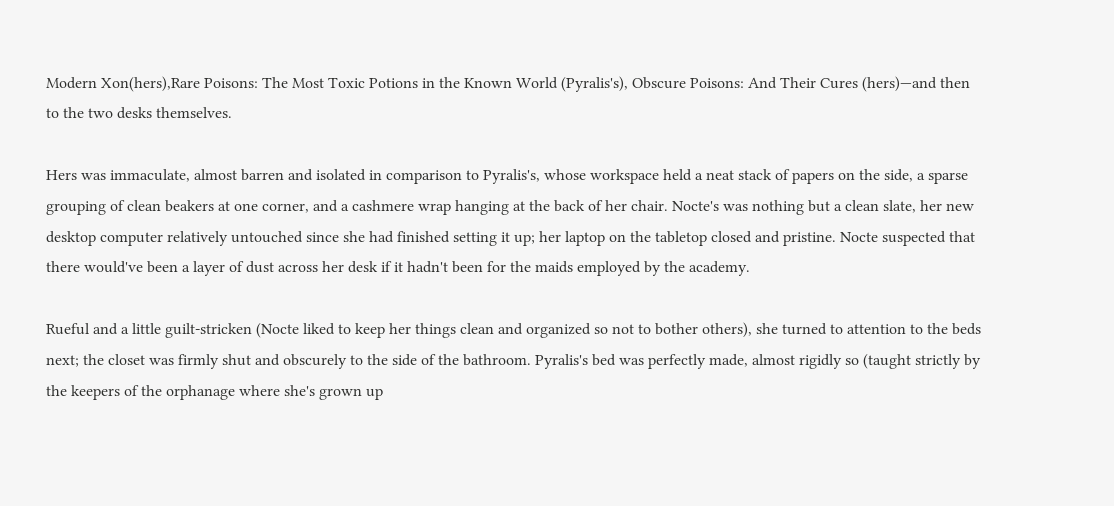Modern Xon(hers),Rare Poisons: The Most Toxic Potions in the Known World (Pyralis's), Obscure Poisons: And Their Cures (hers)—and then to the two desks themselves.

Hers was immaculate, almost barren and isolated in comparison to Pyralis's, whose workspace held a neat stack of papers on the side, a sparse grouping of clean beakers at one corner, and a cashmere wrap hanging at the back of her chair. Nocte's was nothing but a clean slate, her new desktop computer relatively untouched since she had finished setting it up; her laptop on the tabletop closed and pristine. Nocte suspected that there would've been a layer of dust across her desk if it hadn't been for the maids employed by the academy.

Rueful and a little guilt-stricken (Nocte liked to keep her things clean and organized so not to bother others), she turned to attention to the beds next; the closet was firmly shut and obscurely to the side of the bathroom. Pyralis's bed was perfectly made, almost rigidly so (taught strictly by the keepers of the orphanage where she's grown up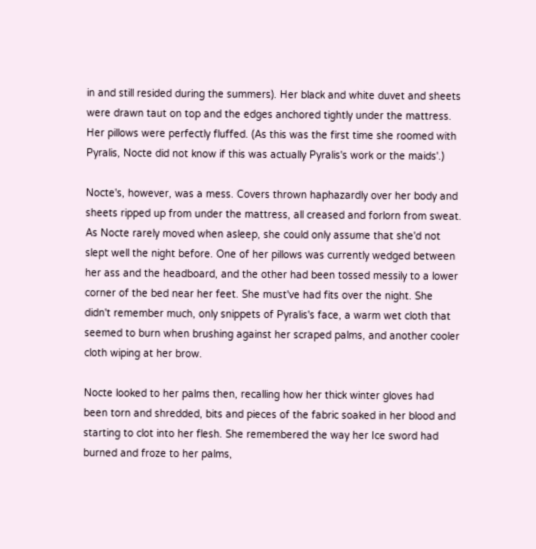in and still resided during the summers). Her black and white duvet and sheets were drawn taut on top and the edges anchored tightly under the mattress. Her pillows were perfectly fluffed. (As this was the first time she roomed with Pyralis, Nocte did not know if this was actually Pyralis's work or the maids'.)

Nocte's, however, was a mess. Covers thrown haphazardly over her body and sheets ripped up from under the mattress, all creased and forlorn from sweat. As Nocte rarely moved when asleep, she could only assume that she'd not slept well the night before. One of her pillows was currently wedged between her ass and the headboard, and the other had been tossed messily to a lower corner of the bed near her feet. She must've had fits over the night. She didn't remember much, only snippets of Pyralis's face, a warm wet cloth that seemed to burn when brushing against her scraped palms, and another cooler cloth wiping at her brow.

Nocte looked to her palms then, recalling how her thick winter gloves had been torn and shredded, bits and pieces of the fabric soaked in her blood and starting to clot into her flesh. She remembered the way her Ice sword had burned and froze to her palms,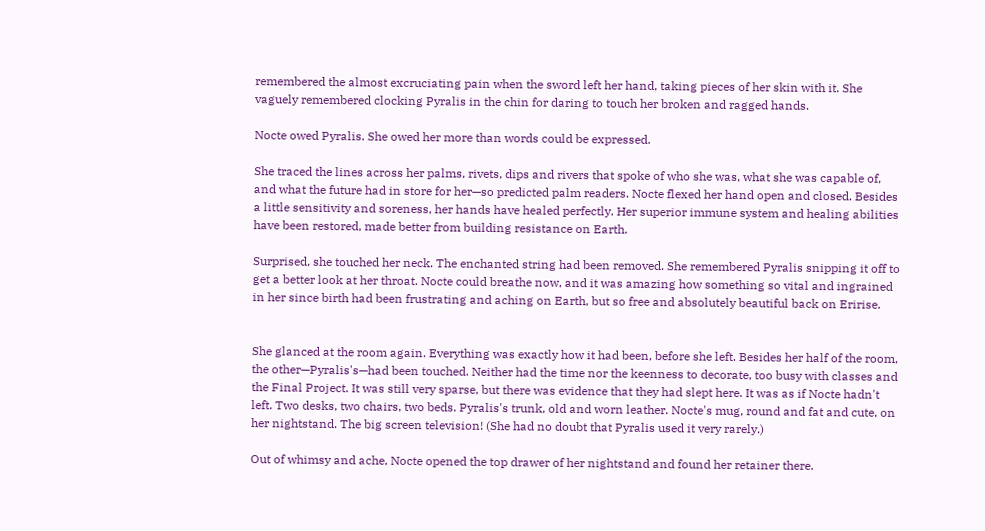remembered the almost excruciating pain when the sword left her hand, taking pieces of her skin with it. She vaguely remembered clocking Pyralis in the chin for daring to touch her broken and ragged hands.

Nocte owed Pyralis. She owed her more than words could be expressed.

She traced the lines across her palms, rivets, dips and rivers that spoke of who she was, what she was capable of, and what the future had in store for her—so predicted palm readers. Nocte flexed her hand open and closed. Besides a little sensitivity and soreness, her hands have healed perfectly. Her superior immune system and healing abilities have been restored, made better from building resistance on Earth.

Surprised, she touched her neck. The enchanted string had been removed. She remembered Pyralis snipping it off to get a better look at her throat. Nocte could breathe now, and it was amazing how something so vital and ingrained in her since birth had been frustrating and aching on Earth, but so free and absolutely beautiful back on Eririse.


She glanced at the room again. Everything was exactly how it had been, before she left. Besides her half of the room, the other—Pyralis's—had been touched. Neither had the time nor the keenness to decorate, too busy with classes and the Final Project. It was still very sparse, but there was evidence that they had slept here. It was as if Nocte hadn't left. Two desks, two chairs, two beds. Pyralis's trunk, old and worn leather. Nocte's mug, round and fat and cute, on her nightstand. The big screen television! (She had no doubt that Pyralis used it very rarely.)

Out of whimsy and ache, Nocte opened the top drawer of her nightstand and found her retainer there.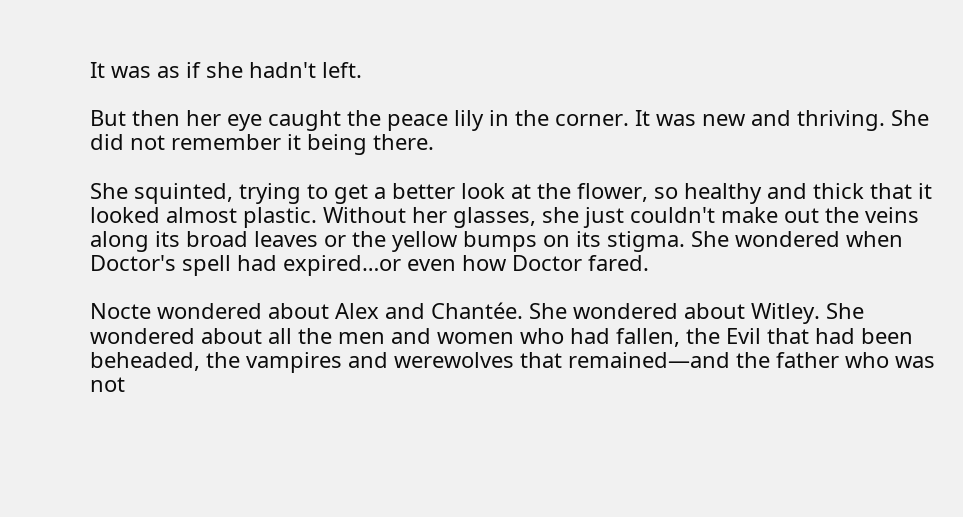It was as if she hadn't left.

But then her eye caught the peace lily in the corner. It was new and thriving. She did not remember it being there.

She squinted, trying to get a better look at the flower, so healthy and thick that it looked almost plastic. Without her glasses, she just couldn't make out the veins along its broad leaves or the yellow bumps on its stigma. She wondered when Doctor's spell had expired…or even how Doctor fared.

Nocte wondered about Alex and Chantée. She wondered about Witley. She wondered about all the men and women who had fallen, the Evil that had been beheaded, the vampires and werewolves that remained—and the father who was not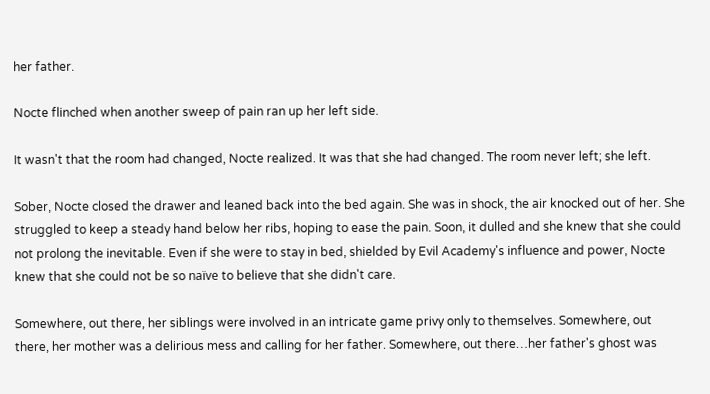her father.

Nocte flinched when another sweep of pain ran up her left side.

It wasn't that the room had changed, Nocte realized. It was that she had changed. The room never left; she left.

Sober, Nocte closed the drawer and leaned back into the bed again. She was in shock, the air knocked out of her. She struggled to keep a steady hand below her ribs, hoping to ease the pain. Soon, it dulled and she knew that she could not prolong the inevitable. Even if she were to stay in bed, shielded by Evil Academy's influence and power, Nocte knew that she could not be so naïve to believe that she didn't care.

Somewhere, out there, her siblings were involved in an intricate game privy only to themselves. Somewhere, out there, her mother was a delirious mess and calling for her father. Somewhere, out there…her father's ghost was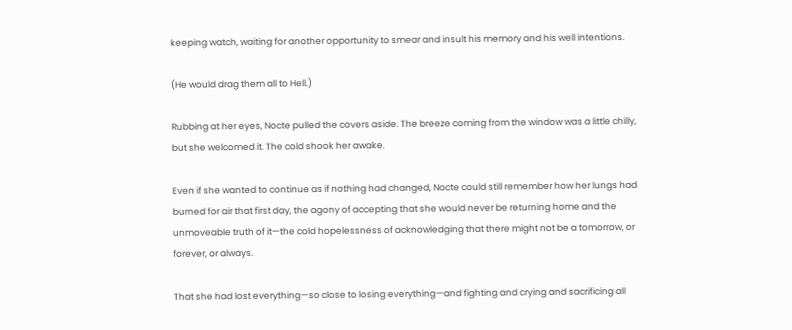keeping watch, waiting for another opportunity to smear and insult his memory and his well intentions.

(He would drag them all to Hell.)

Rubbing at her eyes, Nocte pulled the covers aside. The breeze coming from the window was a little chilly, but she welcomed it. The cold shook her awake.

Even if she wanted to continue as if nothing had changed, Nocte could still remember how her lungs had burned for air that first day, the agony of accepting that she would never be returning home and the unmoveable truth of it—the cold hopelessness of acknowledging that there might not be a tomorrow, or forever, or always.

That she had lost everything—so close to losing everything—and fighting and crying and sacrificing all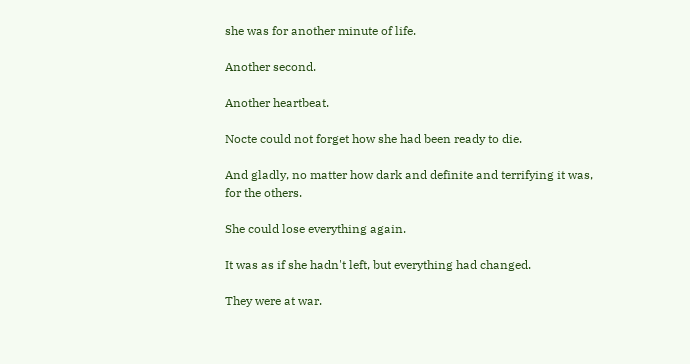she was for another minute of life.

Another second.

Another heartbeat.

Nocte could not forget how she had been ready to die.

And gladly, no matter how dark and definite and terrifying it was, for the others.

She could lose everything again.

It was as if she hadn't left, but everything had changed.

They were at war.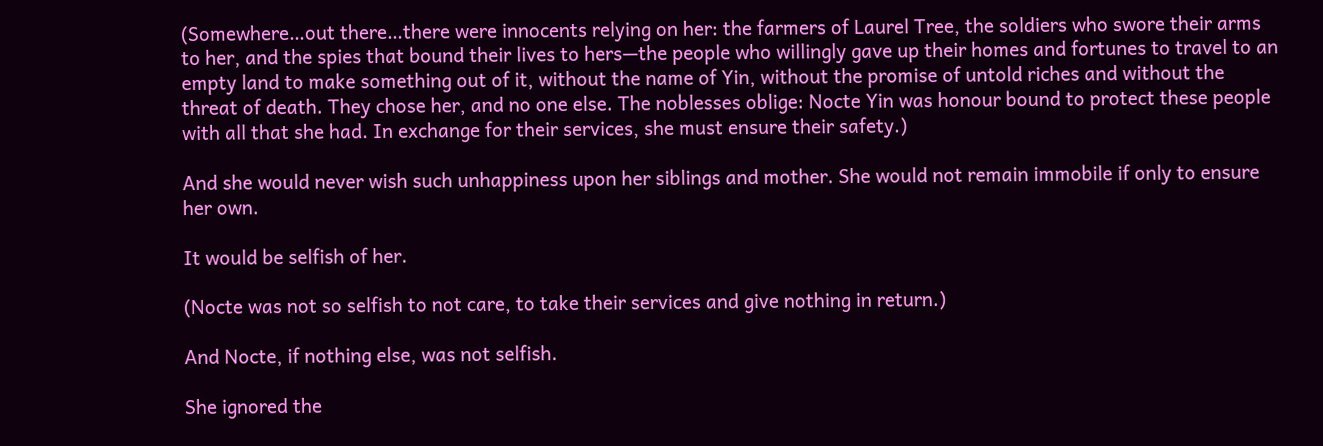(Somewhere…out there…there were innocents relying on her: the farmers of Laurel Tree, the soldiers who swore their arms to her, and the spies that bound their lives to hers—the people who willingly gave up their homes and fortunes to travel to an empty land to make something out of it, without the name of Yin, without the promise of untold riches and without the threat of death. They chose her, and no one else. The noblesses oblige: Nocte Yin was honour bound to protect these people with all that she had. In exchange for their services, she must ensure their safety.)

And she would never wish such unhappiness upon her siblings and mother. She would not remain immobile if only to ensure her own.

It would be selfish of her.

(Nocte was not so selfish to not care, to take their services and give nothing in return.)

And Nocte, if nothing else, was not selfish.

She ignored the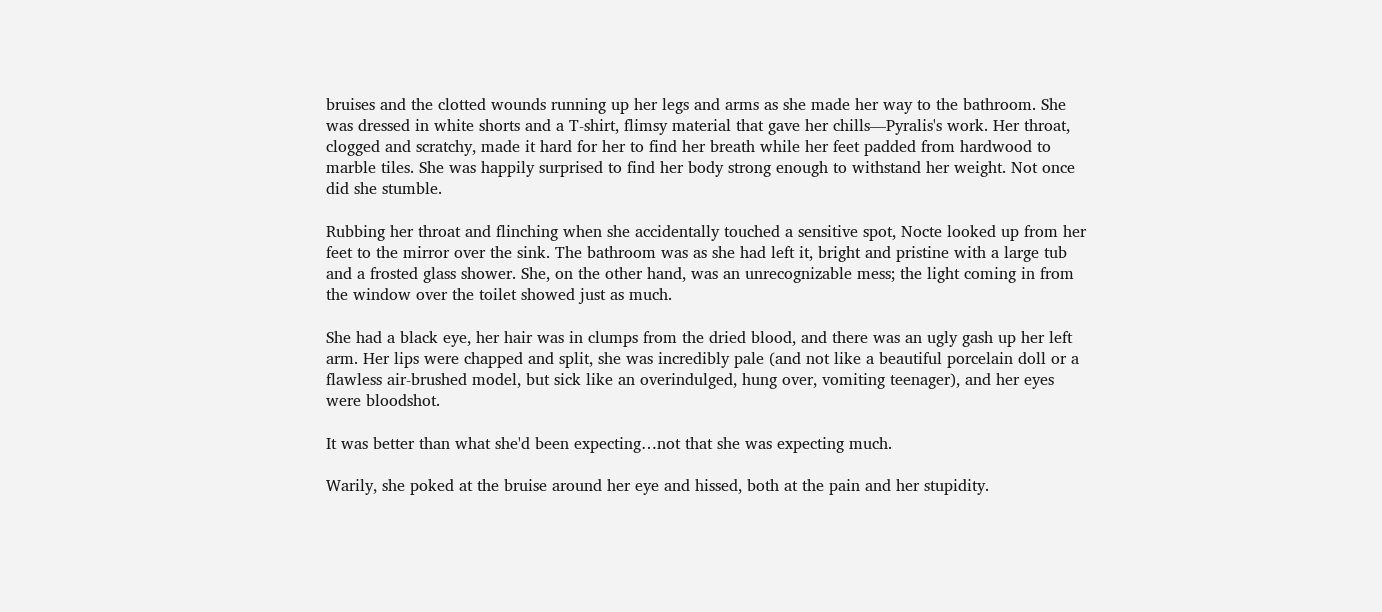bruises and the clotted wounds running up her legs and arms as she made her way to the bathroom. She was dressed in white shorts and a T-shirt, flimsy material that gave her chills—Pyralis's work. Her throat, clogged and scratchy, made it hard for her to find her breath while her feet padded from hardwood to marble tiles. She was happily surprised to find her body strong enough to withstand her weight. Not once did she stumble.

Rubbing her throat and flinching when she accidentally touched a sensitive spot, Nocte looked up from her feet to the mirror over the sink. The bathroom was as she had left it, bright and pristine with a large tub and a frosted glass shower. She, on the other hand, was an unrecognizable mess; the light coming in from the window over the toilet showed just as much.

She had a black eye, her hair was in clumps from the dried blood, and there was an ugly gash up her left arm. Her lips were chapped and split, she was incredibly pale (and not like a beautiful porcelain doll or a flawless air-brushed model, but sick like an overindulged, hung over, vomiting teenager), and her eyes were bloodshot.

It was better than what she'd been expecting…not that she was expecting much.

Warily, she poked at the bruise around her eye and hissed, both at the pain and her stupidity.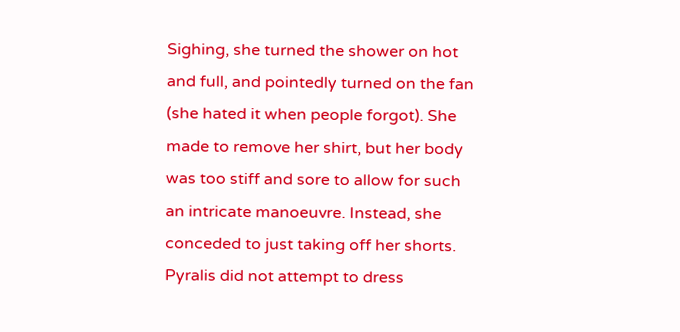Sighing, she turned the shower on hot and full, and pointedly turned on the fan (she hated it when people forgot). She made to remove her shirt, but her body was too stiff and sore to allow for such an intricate manoeuvre. Instead, she conceded to just taking off her shorts. Pyralis did not attempt to dress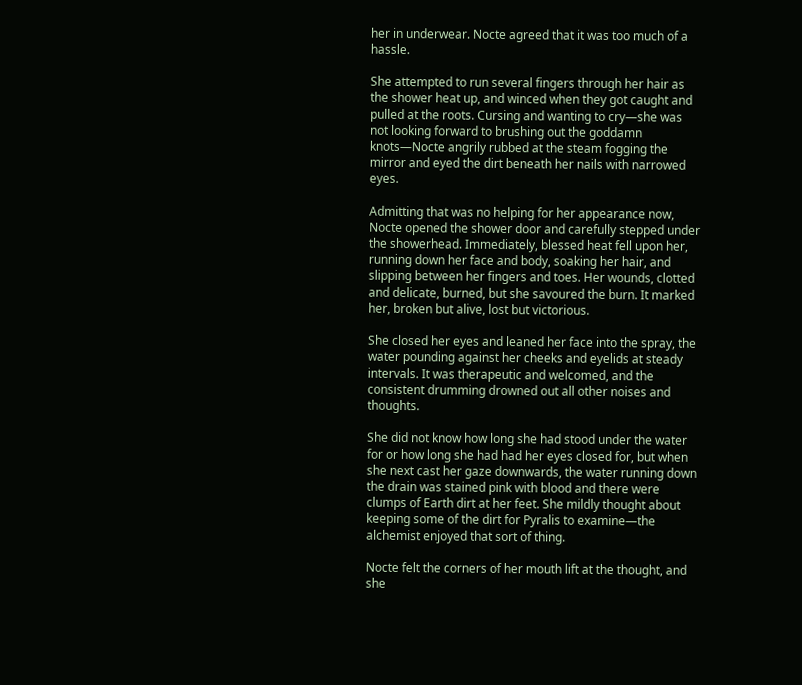her in underwear. Nocte agreed that it was too much of a hassle.

She attempted to run several fingers through her hair as the shower heat up, and winced when they got caught and pulled at the roots. Cursing and wanting to cry—she was not looking forward to brushing out the goddamn knots—Nocte angrily rubbed at the steam fogging the mirror and eyed the dirt beneath her nails with narrowed eyes.

Admitting that was no helping for her appearance now, Nocte opened the shower door and carefully stepped under the showerhead. Immediately, blessed heat fell upon her, running down her face and body, soaking her hair, and slipping between her fingers and toes. Her wounds, clotted and delicate, burned, but she savoured the burn. It marked her, broken but alive, lost but victorious.

She closed her eyes and leaned her face into the spray, the water pounding against her cheeks and eyelids at steady intervals. It was therapeutic and welcomed, and the consistent drumming drowned out all other noises and thoughts.

She did not know how long she had stood under the water for or how long she had had her eyes closed for, but when she next cast her gaze downwards, the water running down the drain was stained pink with blood and there were clumps of Earth dirt at her feet. She mildly thought about keeping some of the dirt for Pyralis to examine—the alchemist enjoyed that sort of thing.

Nocte felt the corners of her mouth lift at the thought, and she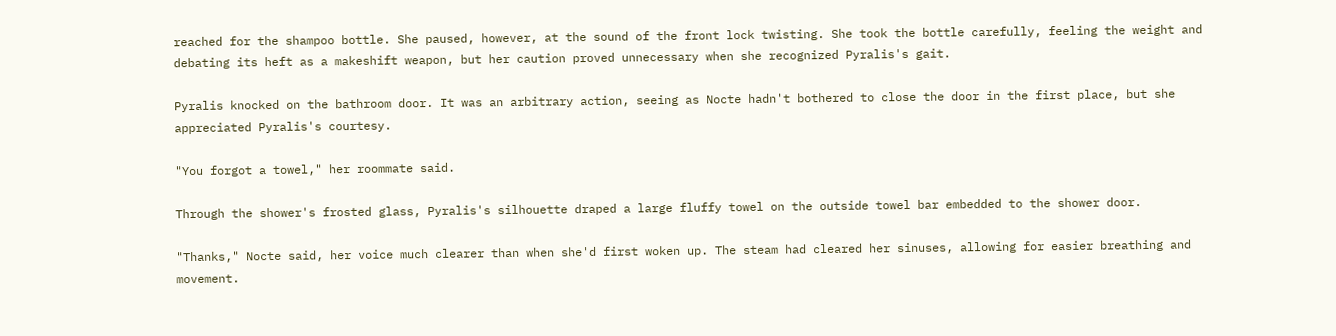reached for the shampoo bottle. She paused, however, at the sound of the front lock twisting. She took the bottle carefully, feeling the weight and debating its heft as a makeshift weapon, but her caution proved unnecessary when she recognized Pyralis's gait.

Pyralis knocked on the bathroom door. It was an arbitrary action, seeing as Nocte hadn't bothered to close the door in the first place, but she appreciated Pyralis's courtesy.

"You forgot a towel," her roommate said.

Through the shower's frosted glass, Pyralis's silhouette draped a large fluffy towel on the outside towel bar embedded to the shower door.

"Thanks," Nocte said, her voice much clearer than when she'd first woken up. The steam had cleared her sinuses, allowing for easier breathing and movement.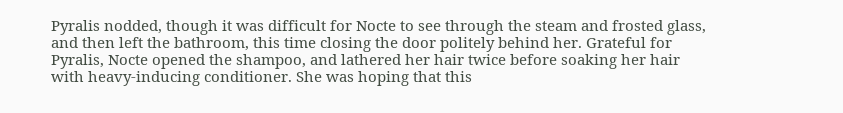Pyralis nodded, though it was difficult for Nocte to see through the steam and frosted glass, and then left the bathroom, this time closing the door politely behind her. Grateful for Pyralis, Nocte opened the shampoo, and lathered her hair twice before soaking her hair with heavy-inducing conditioner. She was hoping that this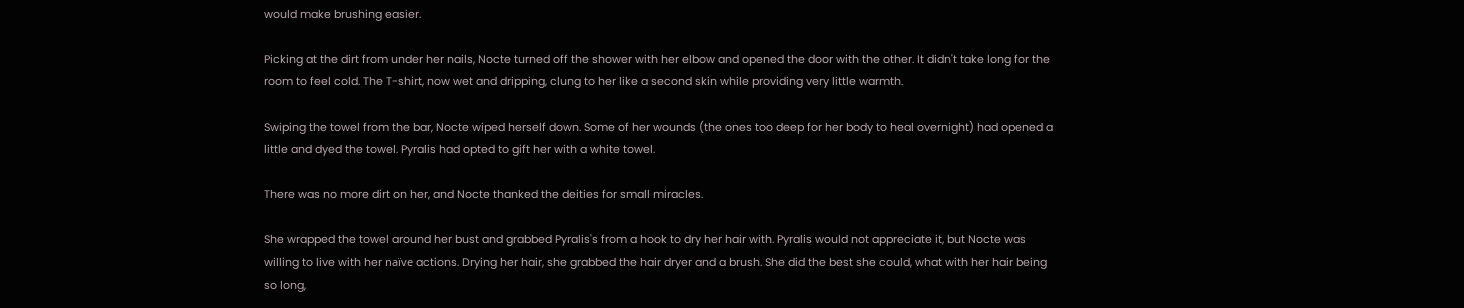would make brushing easier.

Picking at the dirt from under her nails, Nocte turned off the shower with her elbow and opened the door with the other. It didn't take long for the room to feel cold. The T-shirt, now wet and dripping, clung to her like a second skin while providing very little warmth.

Swiping the towel from the bar, Nocte wiped herself down. Some of her wounds (the ones too deep for her body to heal overnight) had opened a little and dyed the towel. Pyralis had opted to gift her with a white towel.

There was no more dirt on her, and Nocte thanked the deities for small miracles.

She wrapped the towel around her bust and grabbed Pyralis's from a hook to dry her hair with. Pyralis would not appreciate it, but Nocte was willing to live with her naïve actions. Drying her hair, she grabbed the hair dryer and a brush. She did the best she could, what with her hair being so long,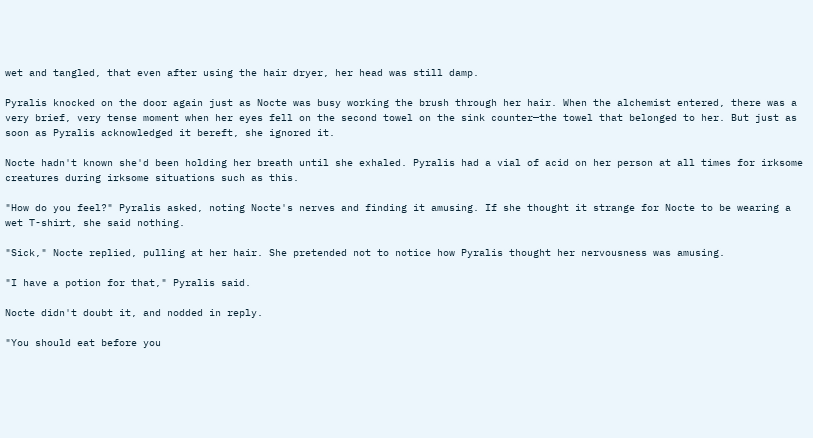wet and tangled, that even after using the hair dryer, her head was still damp.

Pyralis knocked on the door again just as Nocte was busy working the brush through her hair. When the alchemist entered, there was a very brief, very tense moment when her eyes fell on the second towel on the sink counter—the towel that belonged to her. But just as soon as Pyralis acknowledged it bereft, she ignored it.

Nocte hadn't known she'd been holding her breath until she exhaled. Pyralis had a vial of acid on her person at all times for irksome creatures during irksome situations such as this.

"How do you feel?" Pyralis asked, noting Nocte's nerves and finding it amusing. If she thought it strange for Nocte to be wearing a wet T-shirt, she said nothing.

"Sick," Nocte replied, pulling at her hair. She pretended not to notice how Pyralis thought her nervousness was amusing.

"I have a potion for that," Pyralis said.

Nocte didn't doubt it, and nodded in reply.

"You should eat before you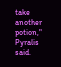take another potion," Pyralis said.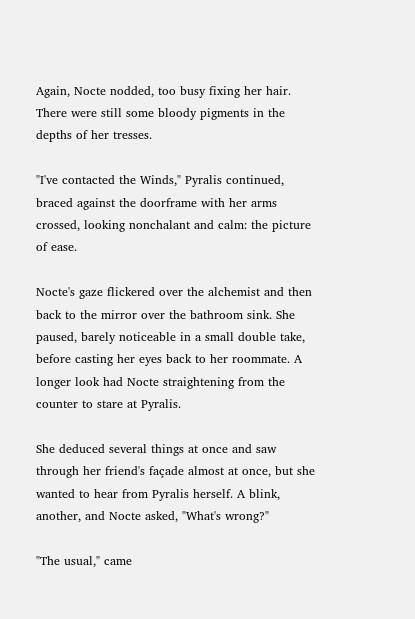Again, Nocte nodded, too busy fixing her hair. There were still some bloody pigments in the depths of her tresses.

"I've contacted the Winds," Pyralis continued, braced against the doorframe with her arms crossed, looking nonchalant and calm: the picture of ease.

Nocte's gaze flickered over the alchemist and then back to the mirror over the bathroom sink. She paused, barely noticeable in a small double take, before casting her eyes back to her roommate. A longer look had Nocte straightening from the counter to stare at Pyralis.

She deduced several things at once and saw through her friend's façade almost at once, but she wanted to hear from Pyralis herself. A blink, another, and Nocte asked, "What's wrong?"

"The usual," came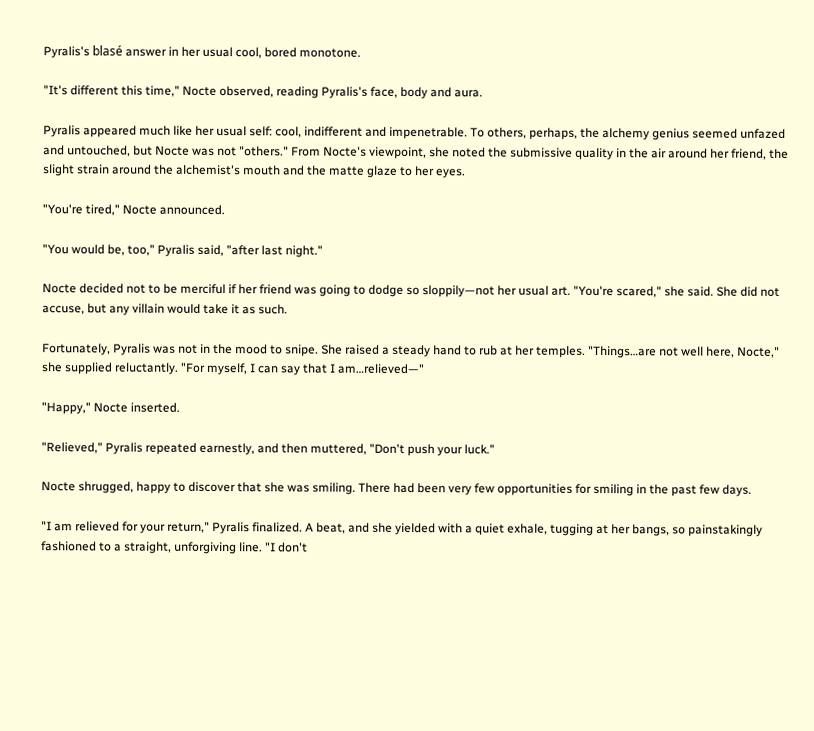Pyralis's blasé answer in her usual cool, bored monotone.

"It's different this time," Nocte observed, reading Pyralis's face, body and aura.

Pyralis appeared much like her usual self: cool, indifferent and impenetrable. To others, perhaps, the alchemy genius seemed unfazed and untouched, but Nocte was not "others." From Nocte's viewpoint, she noted the submissive quality in the air around her friend, the slight strain around the alchemist's mouth and the matte glaze to her eyes.

"You're tired," Nocte announced.

"You would be, too," Pyralis said, "after last night."

Nocte decided not to be merciful if her friend was going to dodge so sloppily—not her usual art. "You're scared," she said. She did not accuse, but any villain would take it as such.

Fortunately, Pyralis was not in the mood to snipe. She raised a steady hand to rub at her temples. "Things…are not well here, Nocte," she supplied reluctantly. "For myself, I can say that I am…relieved—"

"Happy," Nocte inserted.

"Relieved," Pyralis repeated earnestly, and then muttered, "Don't push your luck."

Nocte shrugged, happy to discover that she was smiling. There had been very few opportunities for smiling in the past few days.

"I am relieved for your return," Pyralis finalized. A beat, and she yielded with a quiet exhale, tugging at her bangs, so painstakingly fashioned to a straight, unforgiving line. "I don't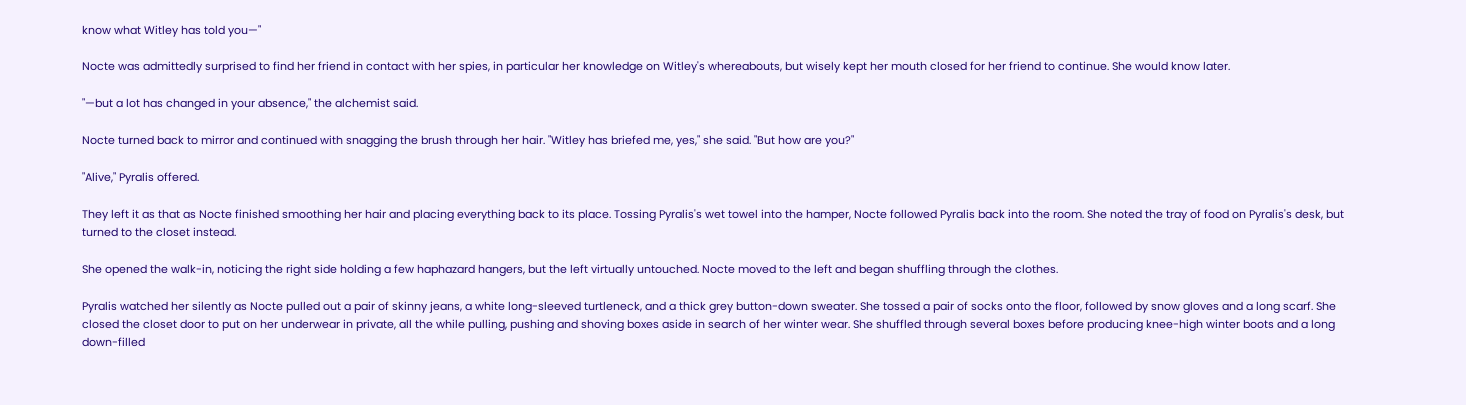know what Witley has told you—"

Nocte was admittedly surprised to find her friend in contact with her spies, in particular her knowledge on Witley's whereabouts, but wisely kept her mouth closed for her friend to continue. She would know later.

"—but a lot has changed in your absence," the alchemist said.

Nocte turned back to mirror and continued with snagging the brush through her hair. "Witley has briefed me, yes," she said. "But how are you?"

"Alive," Pyralis offered.

They left it as that as Nocte finished smoothing her hair and placing everything back to its place. Tossing Pyralis's wet towel into the hamper, Nocte followed Pyralis back into the room. She noted the tray of food on Pyralis's desk, but turned to the closet instead.

She opened the walk-in, noticing the right side holding a few haphazard hangers, but the left virtually untouched. Nocte moved to the left and began shuffling through the clothes.

Pyralis watched her silently as Nocte pulled out a pair of skinny jeans, a white long-sleeved turtleneck, and a thick grey button-down sweater. She tossed a pair of socks onto the floor, followed by snow gloves and a long scarf. She closed the closet door to put on her underwear in private, all the while pulling, pushing and shoving boxes aside in search of her winter wear. She shuffled through several boxes before producing knee-high winter boots and a long down-filled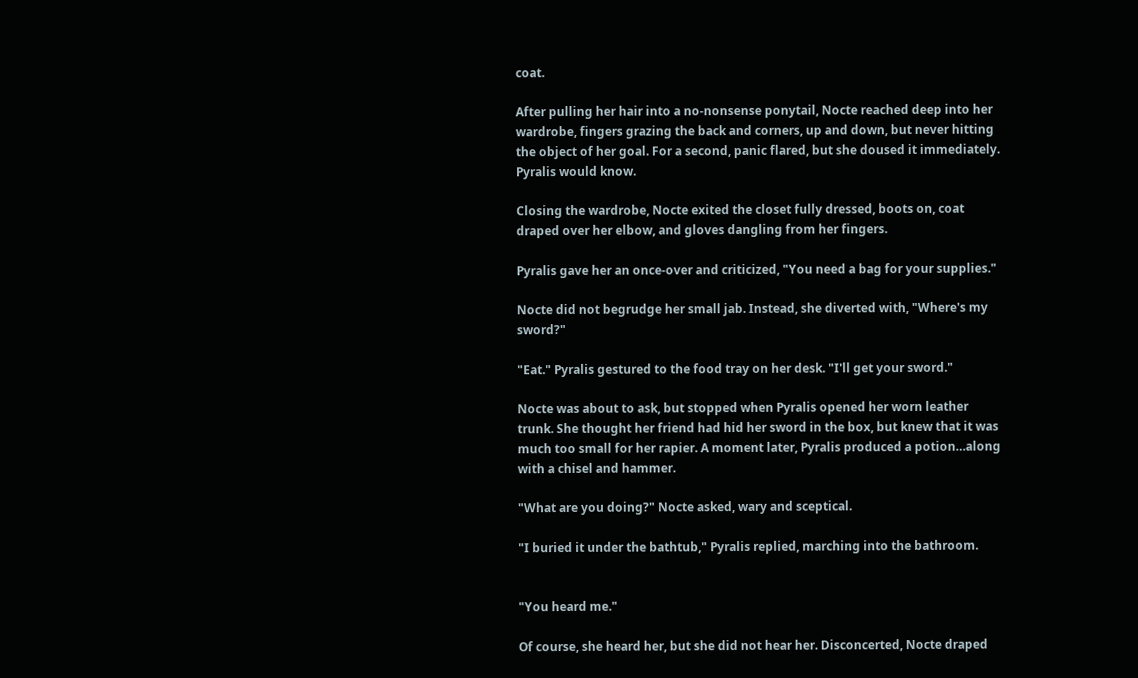coat.

After pulling her hair into a no-nonsense ponytail, Nocte reached deep into her wardrobe, fingers grazing the back and corners, up and down, but never hitting the object of her goal. For a second, panic flared, but she doused it immediately. Pyralis would know.

Closing the wardrobe, Nocte exited the closet fully dressed, boots on, coat draped over her elbow, and gloves dangling from her fingers.

Pyralis gave her an once-over and criticized, "You need a bag for your supplies."

Nocte did not begrudge her small jab. Instead, she diverted with, "Where's my sword?"

"Eat." Pyralis gestured to the food tray on her desk. "I'll get your sword."

Nocte was about to ask, but stopped when Pyralis opened her worn leather trunk. She thought her friend had hid her sword in the box, but knew that it was much too small for her rapier. A moment later, Pyralis produced a potion…along with a chisel and hammer.

"What are you doing?" Nocte asked, wary and sceptical.

"I buried it under the bathtub," Pyralis replied, marching into the bathroom.


"You heard me."

Of course, she heard her, but she did not hear her. Disconcerted, Nocte draped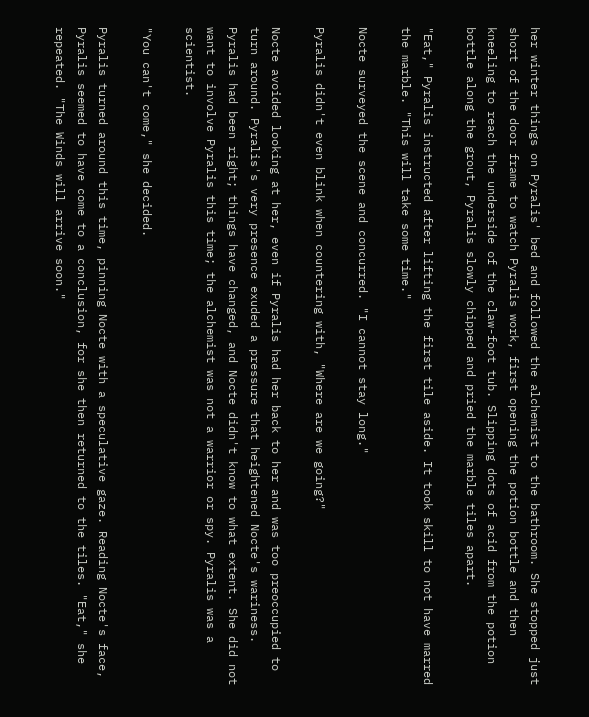her winter things on Pyralis' bed and followed the alchemist to the bathroom. She stopped just short of the door frame to watch Pyralis work, first opening the potion bottle and then kneeling to reach the underside of the claw-foot tub. Slipping dots of acid from the potion bottle along the grout, Pyralis slowly chipped and pried the marble tiles apart.

"Eat," Pyralis instructed after lifting the first tile aside. It took skill to not have marred the marble. "This will take some time."

Nocte surveyed the scene and concurred. "I cannot stay long."

Pyralis didn't even blink when countering with, "Where are we going?"

Nocte avoided looking at her, even if Pyralis had her back to her and was too preoccupied to turn around. Pyralis's very presence exuded a pressure that heightened Nocte's wariness. Pyralis had been right; things have changed, and Nocte didn't know to what extent. She did not want to involve Pyralis this time; the alchemist was not a warrior or spy. Pyralis was a scientist.

"You can't come," she decided.

Pyralis turned around this time, pinning Nocte with a speculative gaze. Reading Nocte's face, Pyralis seemed to have come to a conclusion, for she then returned to the tiles. "Eat," she repeated. "The Winds will arrive soon."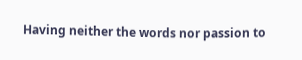Having neither the words nor passion to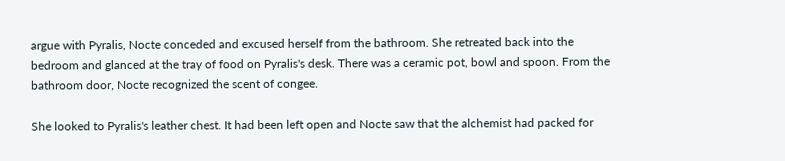argue with Pyralis, Nocte conceded and excused herself from the bathroom. She retreated back into the bedroom and glanced at the tray of food on Pyralis's desk. There was a ceramic pot, bowl and spoon. From the bathroom door, Nocte recognized the scent of congee.

She looked to Pyralis's leather chest. It had been left open and Nocte saw that the alchemist had packed for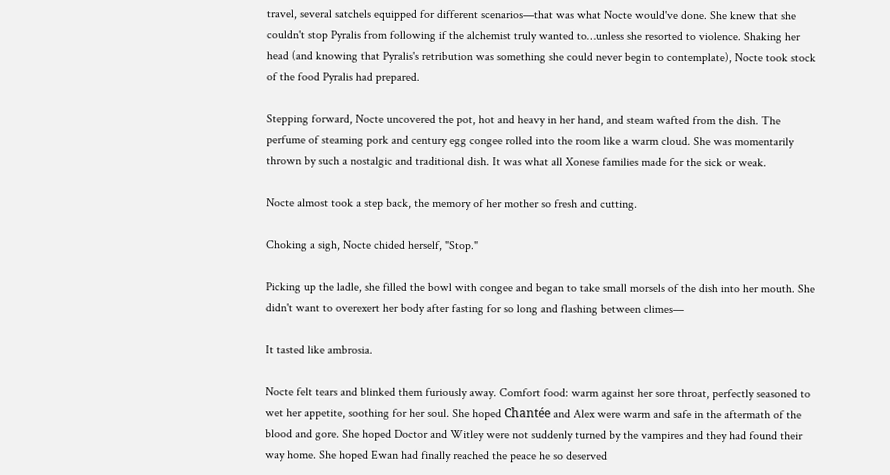travel, several satchels equipped for different scenarios—that was what Nocte would've done. She knew that she couldn't stop Pyralis from following if the alchemist truly wanted to…unless she resorted to violence. Shaking her head (and knowing that Pyralis's retribution was something she could never begin to contemplate), Nocte took stock of the food Pyralis had prepared.

Stepping forward, Nocte uncovered the pot, hot and heavy in her hand, and steam wafted from the dish. The perfume of steaming pork and century egg congee rolled into the room like a warm cloud. She was momentarily thrown by such a nostalgic and traditional dish. It was what all Xonese families made for the sick or weak.

Nocte almost took a step back, the memory of her mother so fresh and cutting.

Choking a sigh, Nocte chided herself, "Stop."

Picking up the ladle, she filled the bowl with congee and began to take small morsels of the dish into her mouth. She didn't want to overexert her body after fasting for so long and flashing between climes—

It tasted like ambrosia.

Nocte felt tears and blinked them furiously away. Comfort food: warm against her sore throat, perfectly seasoned to wet her appetite, soothing for her soul. She hoped Chantée and Alex were warm and safe in the aftermath of the blood and gore. She hoped Doctor and Witley were not suddenly turned by the vampires and they had found their way home. She hoped Ewan had finally reached the peace he so deserved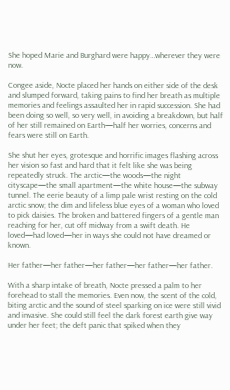She hoped Marie and Burghard were happy…wherever they were now.

Congee aside, Nocte placed her hands on either side of the desk and slumped forward, taking pains to find her breath as multiple memories and feelings assaulted her in rapid succession. She had been doing so well, so very well, in avoiding a breakdown, but half of her still remained on Earth—half her worries, concerns and fears were still on Earth.

She shut her eyes, grotesque and horrific images flashing across her vision so fast and hard that it felt like she was being repeatedly struck. The arctic—the woods—the night cityscape—the small apartment—the white house—the subway tunnel. The eerie beauty of a limp pale wrist resting on the cold arctic snow; the dim and lifeless blue eyes of a woman who loved to pick daisies. The broken and battered fingers of a gentle man reaching for her, cut off midway from a swift death. He loved—had loved—her in ways she could not have dreamed or known.

Her father—her father—her father—her father—her father.

With a sharp intake of breath, Nocte pressed a palm to her forehead to stall the memories. Even now, the scent of the cold, biting arctic and the sound of steel sparking on ice were still vivid and invasive. She could still feel the dark forest earth give way under her feet; the deft panic that spiked when they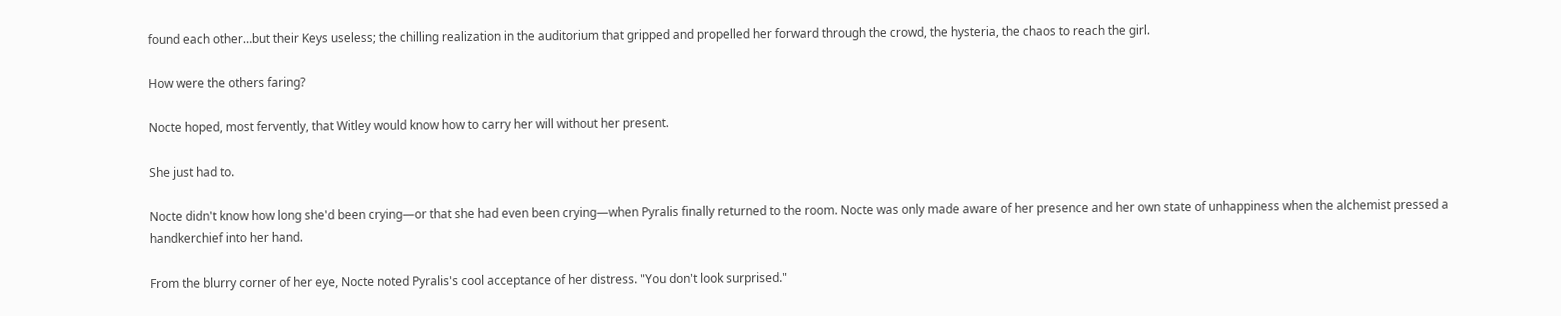found each other…but their Keys useless; the chilling realization in the auditorium that gripped and propelled her forward through the crowd, the hysteria, the chaos to reach the girl.

How were the others faring?

Nocte hoped, most fervently, that Witley would know how to carry her will without her present.

She just had to.

Nocte didn't know how long she'd been crying—or that she had even been crying—when Pyralis finally returned to the room. Nocte was only made aware of her presence and her own state of unhappiness when the alchemist pressed a handkerchief into her hand.

From the blurry corner of her eye, Nocte noted Pyralis's cool acceptance of her distress. "You don't look surprised."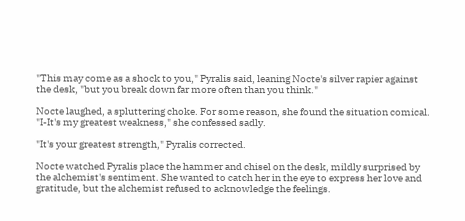"This may come as a shock to you," Pyralis said, leaning Nocte's silver rapier against the desk, "but you break down far more often than you think."

Nocte laughed, a spluttering choke. For some reason, she found the situation comical. "I-It's my greatest weakness," she confessed sadly.

"It's your greatest strength," Pyralis corrected.

Nocte watched Pyralis place the hammer and chisel on the desk, mildly surprised by the alchemist's sentiment. She wanted to catch her in the eye to express her love and gratitude, but the alchemist refused to acknowledge the feelings.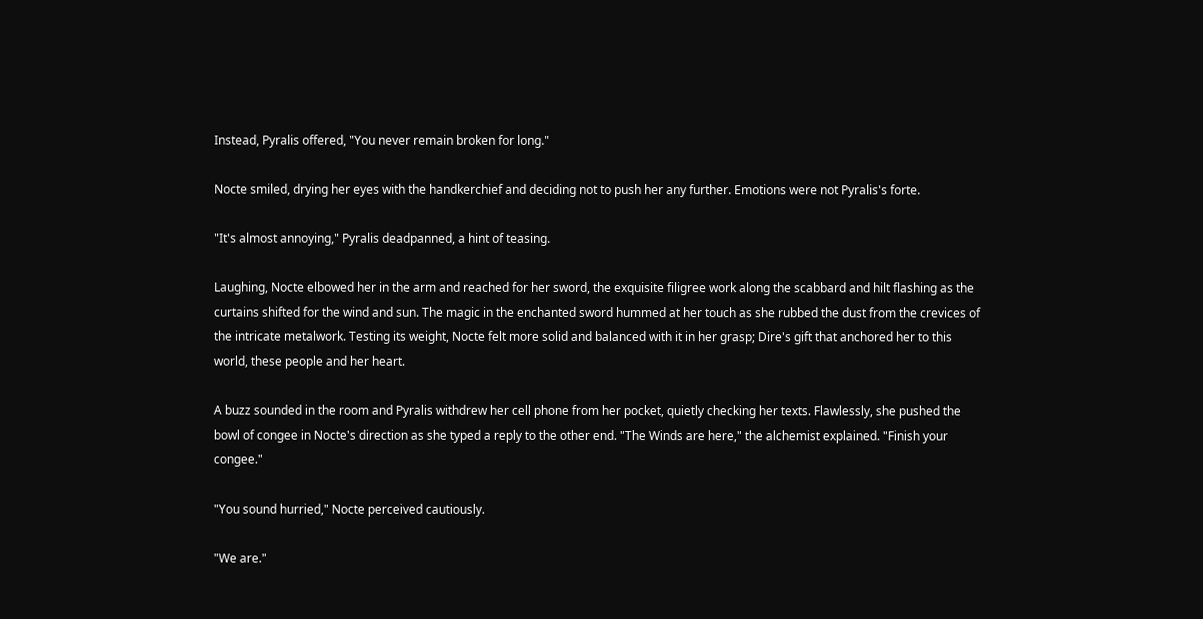Instead, Pyralis offered, "You never remain broken for long."

Nocte smiled, drying her eyes with the handkerchief and deciding not to push her any further. Emotions were not Pyralis's forte.

"It's almost annoying," Pyralis deadpanned, a hint of teasing.

Laughing, Nocte elbowed her in the arm and reached for her sword, the exquisite filigree work along the scabbard and hilt flashing as the curtains shifted for the wind and sun. The magic in the enchanted sword hummed at her touch as she rubbed the dust from the crevices of the intricate metalwork. Testing its weight, Nocte felt more solid and balanced with it in her grasp; Dire's gift that anchored her to this world, these people and her heart.

A buzz sounded in the room and Pyralis withdrew her cell phone from her pocket, quietly checking her texts. Flawlessly, she pushed the bowl of congee in Nocte's direction as she typed a reply to the other end. "The Winds are here," the alchemist explained. "Finish your congee."

"You sound hurried," Nocte perceived cautiously.

"We are."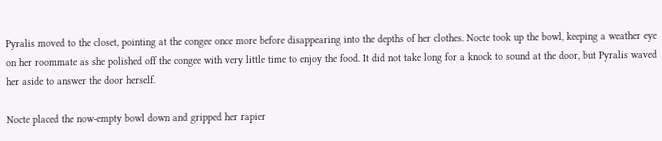Pyralis moved to the closet, pointing at the congee once more before disappearing into the depths of her clothes. Nocte took up the bowl, keeping a weather eye on her roommate as she polished off the congee with very little time to enjoy the food. It did not take long for a knock to sound at the door, but Pyralis waved her aside to answer the door herself.

Nocte placed the now-empty bowl down and gripped her rapier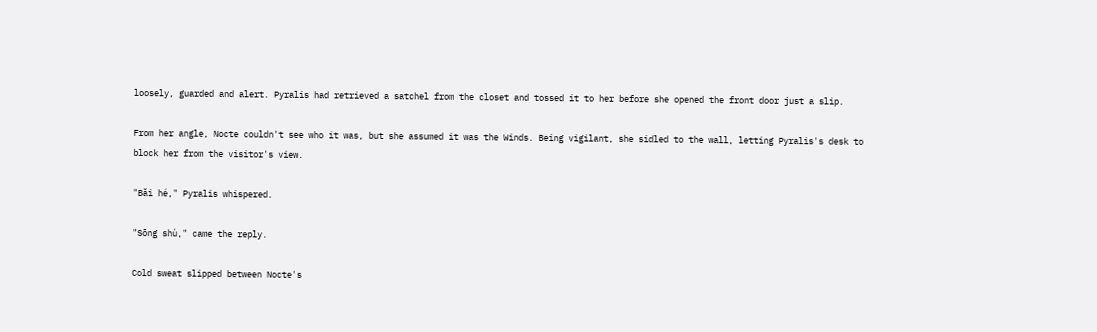loosely, guarded and alert. Pyralis had retrieved a satchel from the closet and tossed it to her before she opened the front door just a slip.

From her angle, Nocte couldn't see who it was, but she assumed it was the Winds. Being vigilant, she sidled to the wall, letting Pyralis's desk to block her from the visitor's view.

"Băi hé," Pyralis whispered.

"Sōng shù," came the reply.

Cold sweat slipped between Nocte's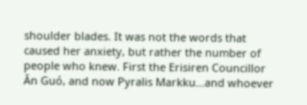shoulder blades. It was not the words that caused her anxiety, but rather the number of people who knew. First the Erisiren Councillor Ān Guó, and now Pyralis Markku…and whoever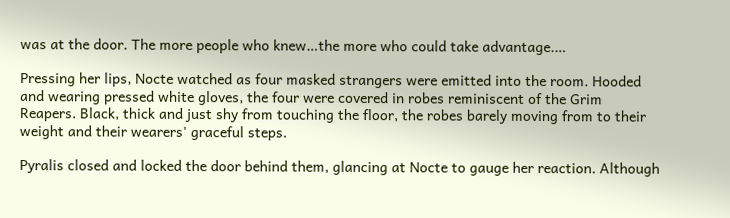was at the door. The more people who knew…the more who could take advantage.…

Pressing her lips, Nocte watched as four masked strangers were emitted into the room. Hooded and wearing pressed white gloves, the four were covered in robes reminiscent of the Grim Reapers. Black, thick and just shy from touching the floor, the robes barely moving from to their weight and their wearers' graceful steps.

Pyralis closed and locked the door behind them, glancing at Nocte to gauge her reaction. Although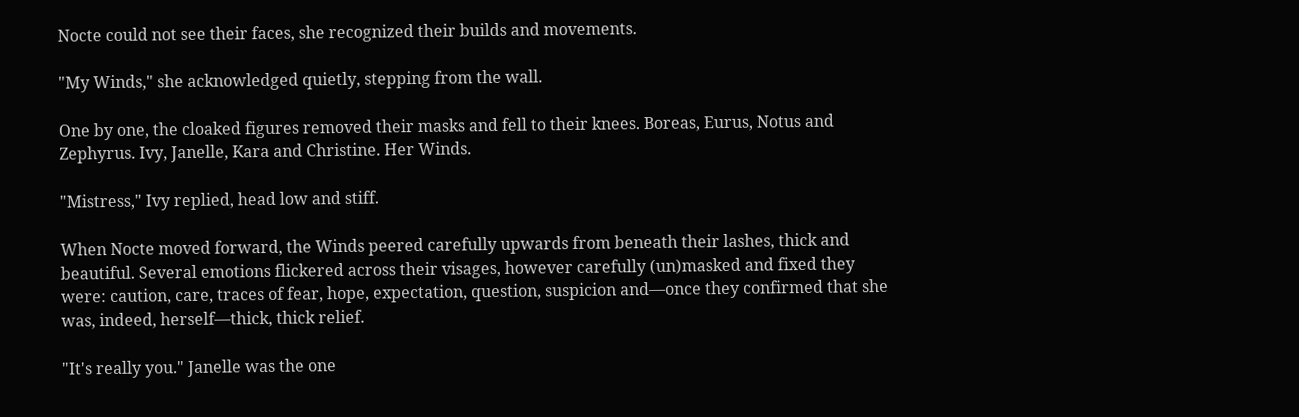Nocte could not see their faces, she recognized their builds and movements.

"My Winds," she acknowledged quietly, stepping from the wall.

One by one, the cloaked figures removed their masks and fell to their knees. Boreas, Eurus, Notus and Zephyrus. Ivy, Janelle, Kara and Christine. Her Winds.

"Mistress," Ivy replied, head low and stiff.

When Nocte moved forward, the Winds peered carefully upwards from beneath their lashes, thick and beautiful. Several emotions flickered across their visages, however carefully (un)masked and fixed they were: caution, care, traces of fear, hope, expectation, question, suspicion and—once they confirmed that she was, indeed, herself—thick, thick relief.

"It's really you." Janelle was the one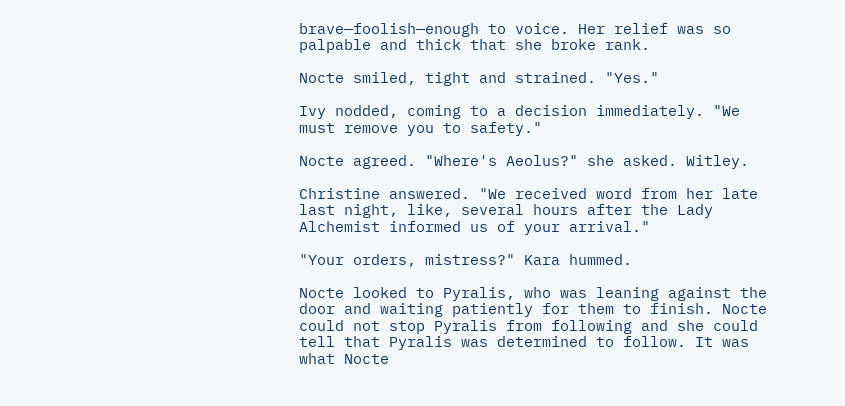brave—foolish—enough to voice. Her relief was so palpable and thick that she broke rank.

Nocte smiled, tight and strained. "Yes."

Ivy nodded, coming to a decision immediately. "We must remove you to safety."

Nocte agreed. "Where's Aeolus?" she asked. Witley.

Christine answered. "We received word from her late last night, like, several hours after the Lady Alchemist informed us of your arrival."

"Your orders, mistress?" Kara hummed.

Nocte looked to Pyralis, who was leaning against the door and waiting patiently for them to finish. Nocte could not stop Pyralis from following and she could tell that Pyralis was determined to follow. It was what Nocte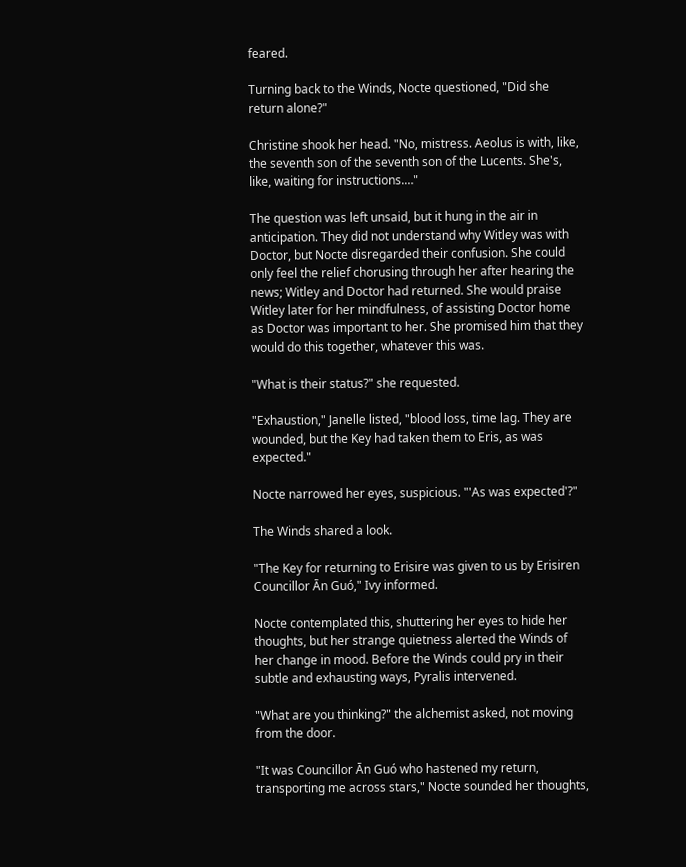feared.

Turning back to the Winds, Nocte questioned, "Did she return alone?"

Christine shook her head. "No, mistress. Aeolus is with, like, the seventh son of the seventh son of the Lucents. She's, like, waiting for instructions.…"

The question was left unsaid, but it hung in the air in anticipation. They did not understand why Witley was with Doctor, but Nocte disregarded their confusion. She could only feel the relief chorusing through her after hearing the news; Witley and Doctor had returned. She would praise Witley later for her mindfulness, of assisting Doctor home as Doctor was important to her. She promised him that they would do this together, whatever this was.

"What is their status?" she requested.

"Exhaustion," Janelle listed, "blood loss, time lag. They are wounded, but the Key had taken them to Eris, as was expected."

Nocte narrowed her eyes, suspicious. "'As was expected'?"

The Winds shared a look.

"The Key for returning to Erisire was given to us by Erisiren Councillor Ān Guó," Ivy informed.

Nocte contemplated this, shuttering her eyes to hide her thoughts, but her strange quietness alerted the Winds of her change in mood. Before the Winds could pry in their subtle and exhausting ways, Pyralis intervened.

"What are you thinking?" the alchemist asked, not moving from the door.

"It was Councillor Ān Guó who hastened my return, transporting me across stars," Nocte sounded her thoughts,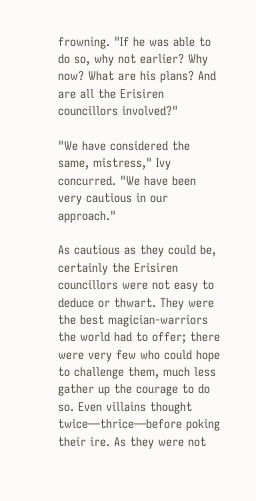frowning. "If he was able to do so, why not earlier? Why now? What are his plans? And are all the Erisiren councillors involved?"

"We have considered the same, mistress," Ivy concurred. "We have been very cautious in our approach."

As cautious as they could be, certainly the Erisiren councillors were not easy to deduce or thwart. They were the best magician-warriors the world had to offer; there were very few who could hope to challenge them, much less gather up the courage to do so. Even villains thought twice—thrice—before poking their ire. As they were not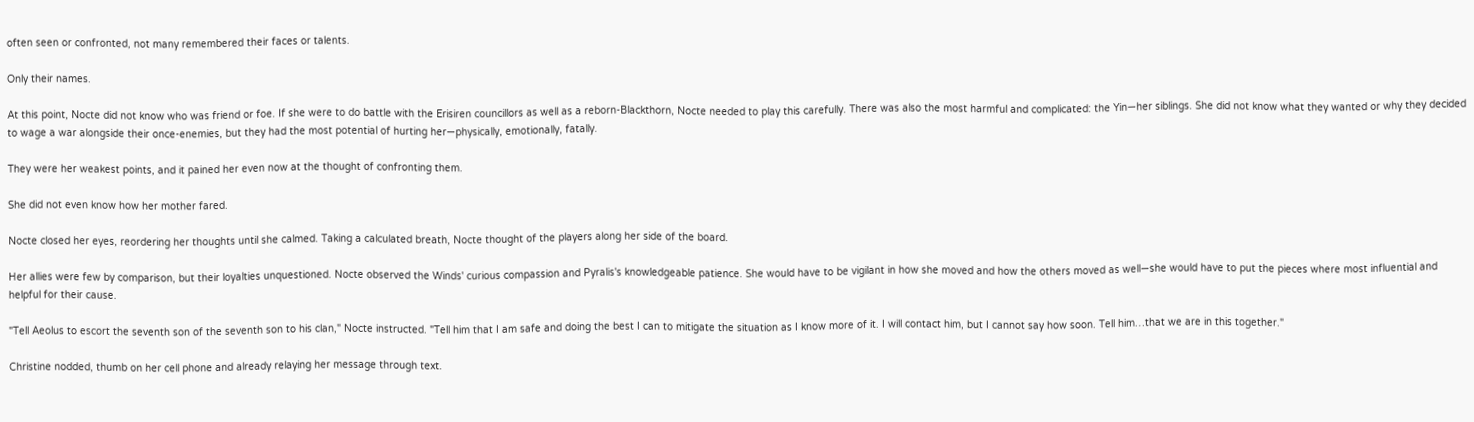often seen or confronted, not many remembered their faces or talents.

Only their names.

At this point, Nocte did not know who was friend or foe. If she were to do battle with the Erisiren councillors as well as a reborn-Blackthorn, Nocte needed to play this carefully. There was also the most harmful and complicated: the Yin—her siblings. She did not know what they wanted or why they decided to wage a war alongside their once-enemies, but they had the most potential of hurting her—physically, emotionally, fatally.

They were her weakest points, and it pained her even now at the thought of confronting them.

She did not even know how her mother fared.

Nocte closed her eyes, reordering her thoughts until she calmed. Taking a calculated breath, Nocte thought of the players along her side of the board.

Her allies were few by comparison, but their loyalties unquestioned. Nocte observed the Winds' curious compassion and Pyralis's knowledgeable patience. She would have to be vigilant in how she moved and how the others moved as well—she would have to put the pieces where most influential and helpful for their cause.

"Tell Aeolus to escort the seventh son of the seventh son to his clan," Nocte instructed. "Tell him that I am safe and doing the best I can to mitigate the situation as I know more of it. I will contact him, but I cannot say how soon. Tell him…that we are in this together."

Christine nodded, thumb on her cell phone and already relaying her message through text.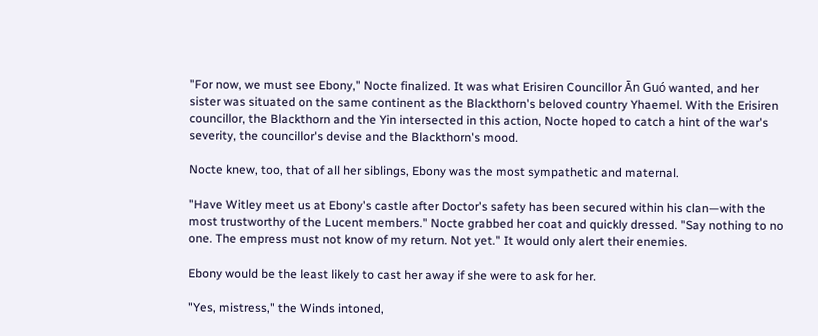"For now, we must see Ebony," Nocte finalized. It was what Erisiren Councillor Ān Guó wanted, and her sister was situated on the same continent as the Blackthorn's beloved country Yhaemel. With the Erisiren councillor, the Blackthorn and the Yin intersected in this action, Nocte hoped to catch a hint of the war's severity, the councillor's devise and the Blackthorn's mood.

Nocte knew, too, that of all her siblings, Ebony was the most sympathetic and maternal.

"Have Witley meet us at Ebony's castle after Doctor's safety has been secured within his clan—with the most trustworthy of the Lucent members." Nocte grabbed her coat and quickly dressed. "Say nothing to no one. The empress must not know of my return. Not yet." It would only alert their enemies.

Ebony would be the least likely to cast her away if she were to ask for her.

"Yes, mistress," the Winds intoned,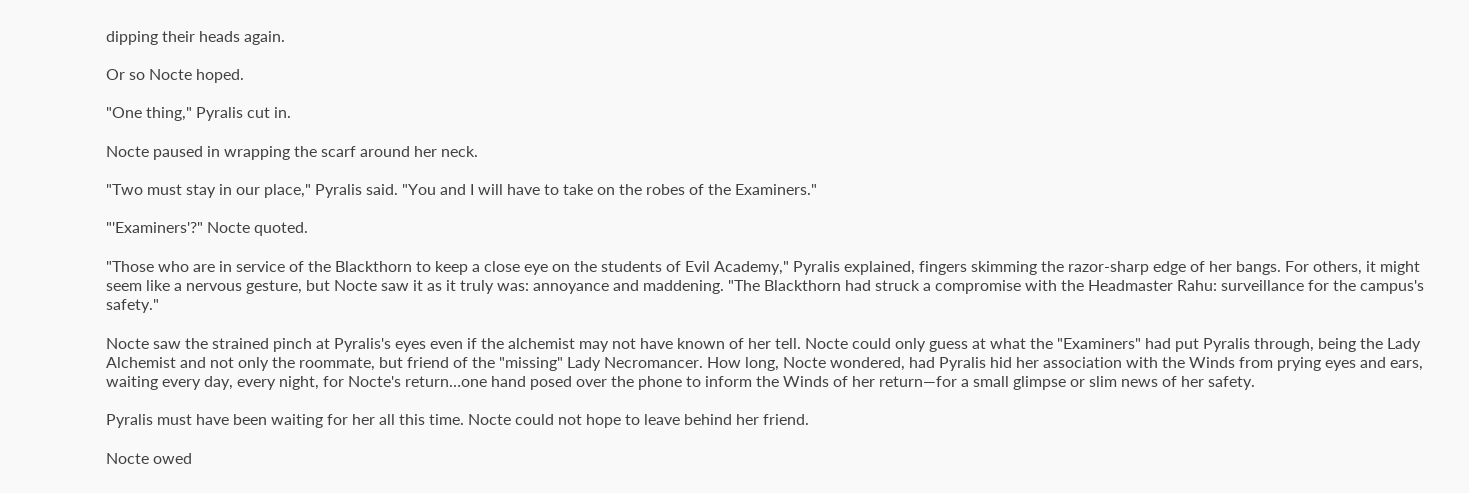dipping their heads again.

Or so Nocte hoped.

"One thing," Pyralis cut in.

Nocte paused in wrapping the scarf around her neck.

"Two must stay in our place," Pyralis said. "You and I will have to take on the robes of the Examiners."

"'Examiners'?" Nocte quoted.

"Those who are in service of the Blackthorn to keep a close eye on the students of Evil Academy," Pyralis explained, fingers skimming the razor-sharp edge of her bangs. For others, it might seem like a nervous gesture, but Nocte saw it as it truly was: annoyance and maddening. "The Blackthorn had struck a compromise with the Headmaster Rahu: surveillance for the campus's safety."

Nocte saw the strained pinch at Pyralis's eyes even if the alchemist may not have known of her tell. Nocte could only guess at what the "Examiners" had put Pyralis through, being the Lady Alchemist and not only the roommate, but friend of the "missing" Lady Necromancer. How long, Nocte wondered, had Pyralis hid her association with the Winds from prying eyes and ears, waiting every day, every night, for Nocte's return…one hand posed over the phone to inform the Winds of her return—for a small glimpse or slim news of her safety.

Pyralis must have been waiting for her all this time. Nocte could not hope to leave behind her friend.

Nocte owed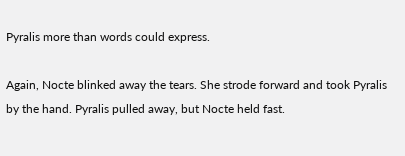Pyralis more than words could express.

Again, Nocte blinked away the tears. She strode forward and took Pyralis by the hand. Pyralis pulled away, but Nocte held fast.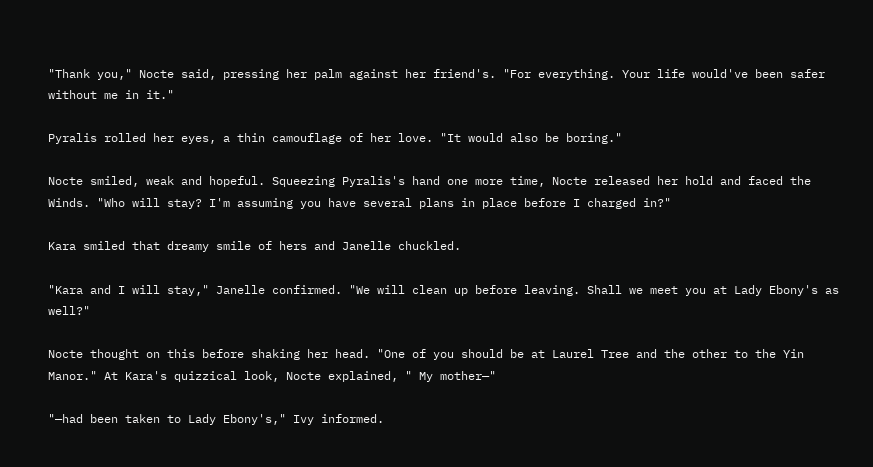"Thank you," Nocte said, pressing her palm against her friend's. "For everything. Your life would've been safer without me in it."

Pyralis rolled her eyes, a thin camouflage of her love. "It would also be boring."

Nocte smiled, weak and hopeful. Squeezing Pyralis's hand one more time, Nocte released her hold and faced the Winds. "Who will stay? I'm assuming you have several plans in place before I charged in?"

Kara smiled that dreamy smile of hers and Janelle chuckled.

"Kara and I will stay," Janelle confirmed. "We will clean up before leaving. Shall we meet you at Lady Ebony's as well?"

Nocte thought on this before shaking her head. "One of you should be at Laurel Tree and the other to the Yin Manor." At Kara's quizzical look, Nocte explained, " My mother—"

"—had been taken to Lady Ebony's," Ivy informed.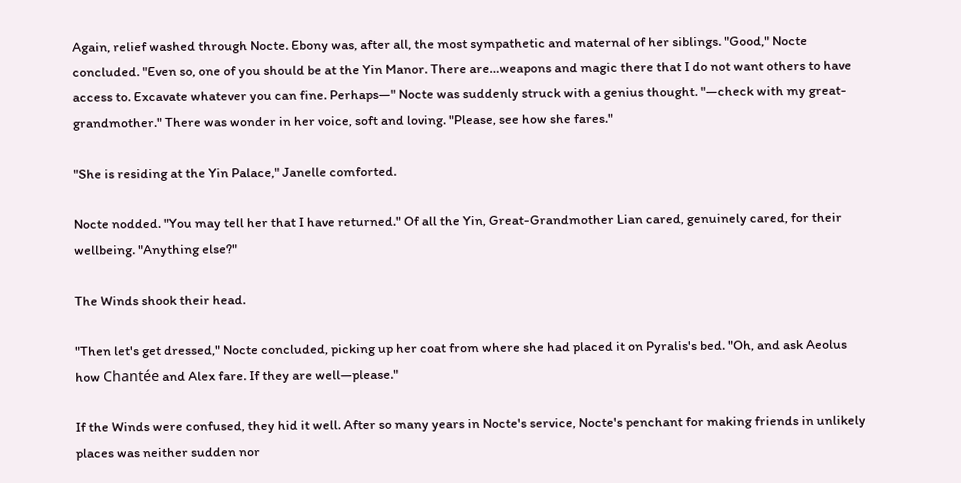Again, relief washed through Nocte. Ebony was, after all, the most sympathetic and maternal of her siblings. "Good," Nocte concluded. "Even so, one of you should be at the Yin Manor. There are…weapons and magic there that I do not want others to have access to. Excavate whatever you can fine. Perhaps—" Nocte was suddenly struck with a genius thought. "—check with my great-grandmother." There was wonder in her voice, soft and loving. "Please, see how she fares."

"She is residing at the Yin Palace," Janelle comforted.

Nocte nodded. "You may tell her that I have returned." Of all the Yin, Great-Grandmother Lian cared, genuinely cared, for their wellbeing. "Anything else?"

The Winds shook their head.

"Then let's get dressed," Nocte concluded, picking up her coat from where she had placed it on Pyralis's bed. "Oh, and ask Aeolus how Chantée and Alex fare. If they are well—please."

If the Winds were confused, they hid it well. After so many years in Nocte's service, Nocte's penchant for making friends in unlikely places was neither sudden nor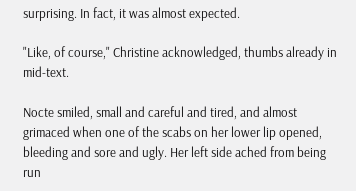surprising. In fact, it was almost expected.

"Like, of course," Christine acknowledged, thumbs already in mid-text.

Nocte smiled, small and careful and tired, and almost grimaced when one of the scabs on her lower lip opened, bleeding and sore and ugly. Her left side ached from being run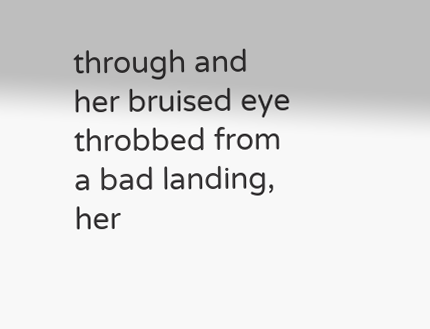through and her bruised eye throbbed from a bad landing, her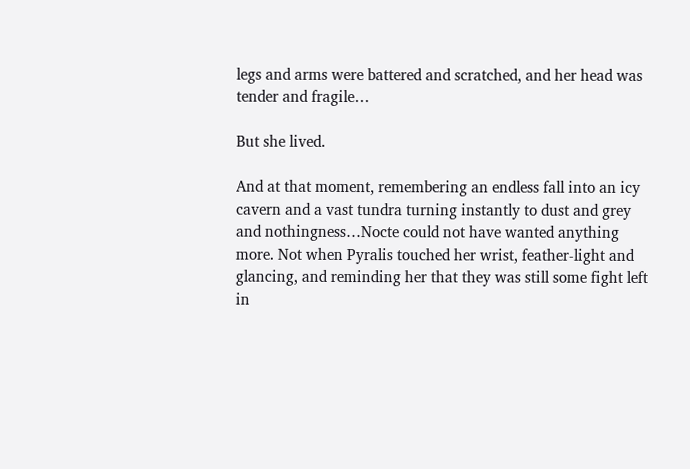legs and arms were battered and scratched, and her head was tender and fragile…

But she lived.

And at that moment, remembering an endless fall into an icy cavern and a vast tundra turning instantly to dust and grey and nothingness…Nocte could not have wanted anything more. Not when Pyralis touched her wrist, feather-light and glancing, and reminding her that they was still some fight left in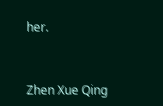her.


Zhen Xue Qing